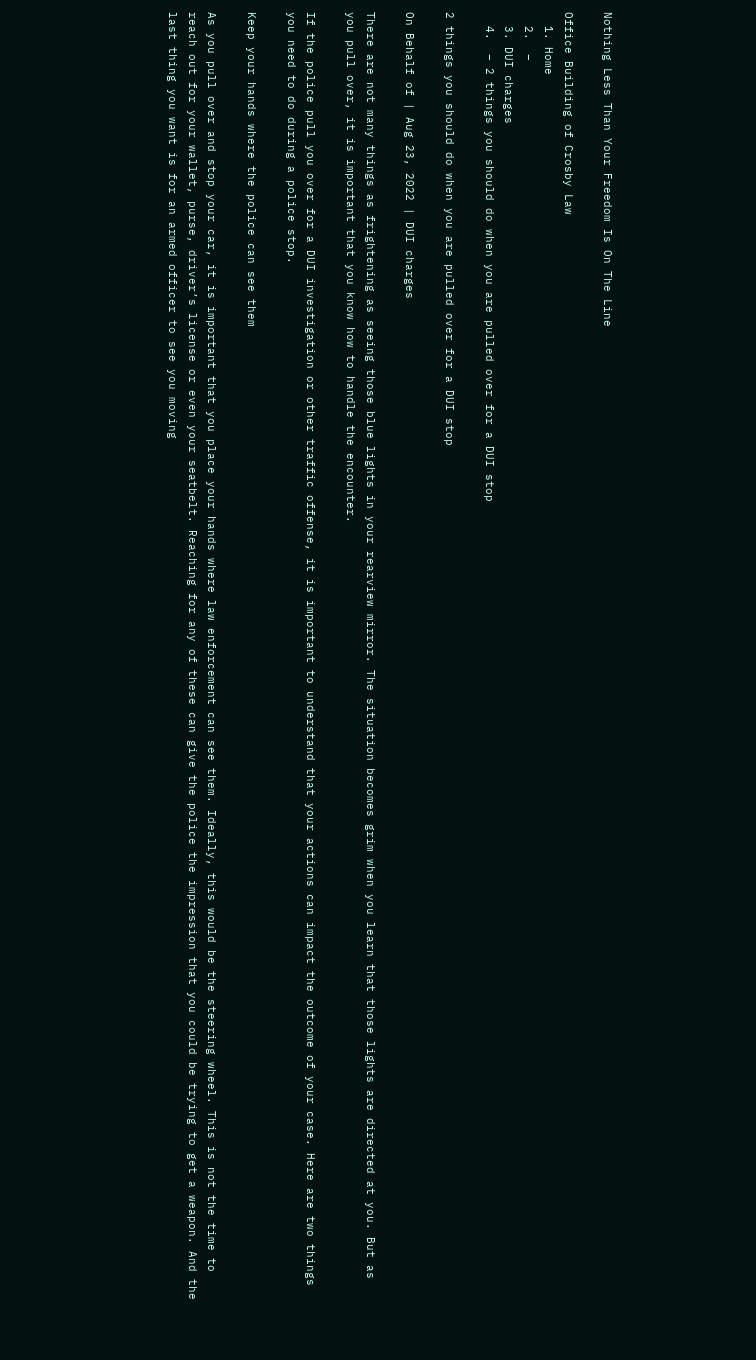Nothing Less Than Your Freedom Is On The Line

Office Building of Crosby Law
  1. Home
  2.  –
  3. DUI charges
  4.  – 2 things you should do when you are pulled over for a DUI stop

2 things you should do when you are pulled over for a DUI stop

On Behalf of | Aug 23, 2022 | DUI charges

There are not many things as frightening as seeing those blue lights in your rearview mirror. The situation becomes grim when you learn that those lights are directed at you. But as you pull over, it is important that you know how to handle the encounter.

If the police pull you over for a DUI investigation or other traffic offense, it is important to understand that your actions can impact the outcome of your case. Here are two things you need to do during a police stop.

Keep your hands where the police can see them

As you pull over and stop your car, it is important that you place your hands where law enforcement can see them. Ideally, this would be the steering wheel. This is not the time to reach out for your wallet, purse, driver’s license or even your seatbelt. Reaching for any of these can give the police the impression that you could be trying to get a weapon. And the last thing you want is for an armed officer to see you moving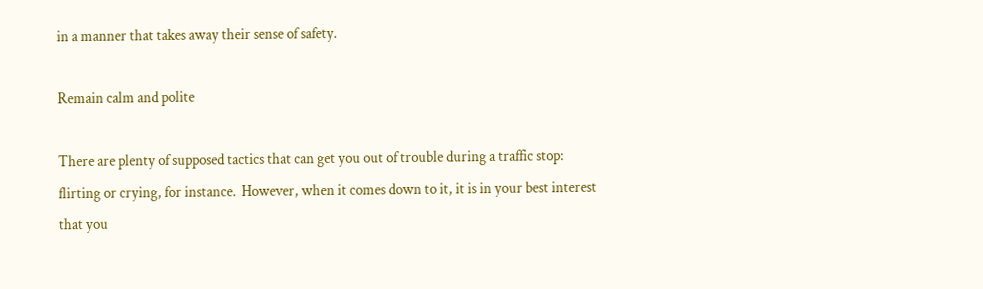in a manner that takes away their sense of safety.

Remain calm and polite

There are plenty of supposed tactics that can get you out of trouble during a traffic stop: flirting or crying, for instance.  However, when it comes down to it, it is in your best interest that you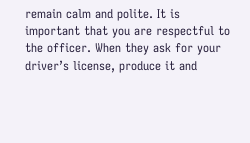remain calm and polite. It is important that you are respectful to the officer. When they ask for your driver’s license, produce it and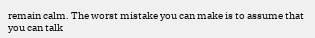remain calm. The worst mistake you can make is to assume that you can talk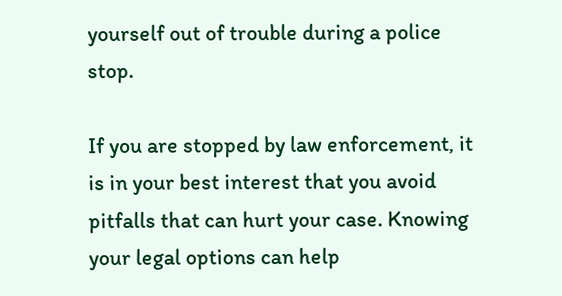yourself out of trouble during a police stop.

If you are stopped by law enforcement, it is in your best interest that you avoid pitfalls that can hurt your case. Knowing your legal options can help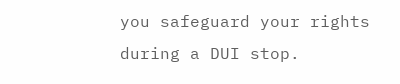you safeguard your rights during a DUI stop.